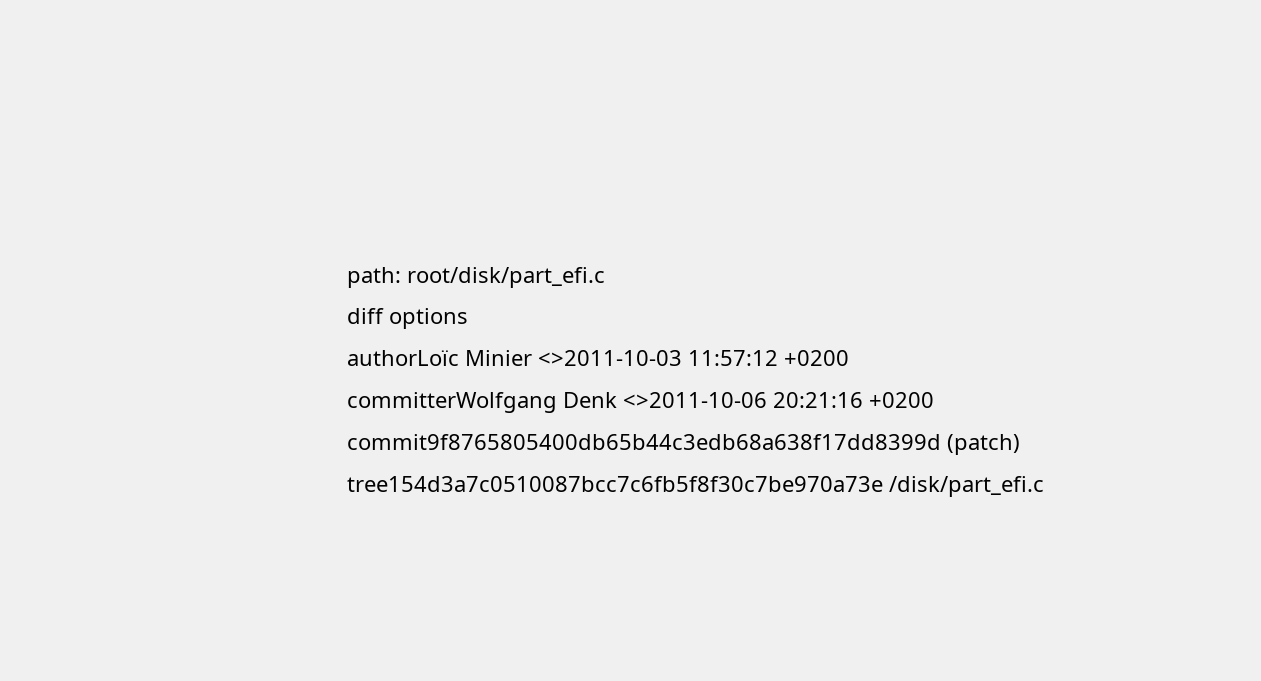path: root/disk/part_efi.c
diff options
authorLoïc Minier <>2011-10-03 11:57:12 +0200
committerWolfgang Denk <>2011-10-06 20:21:16 +0200
commit9f8765805400db65b44c3edb68a638f17dd8399d (patch)
tree154d3a7c0510087bcc7c6fb5f8f30c7be970a73e /disk/part_efi.c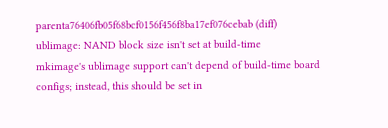parenta76406fb05f68bcf0156f456f8ba17ef076cebab (diff)
ublimage: NAND block size isn't set at build-time
mkimage's ublimage support can't depend of build-time board configs; instead, this should be set in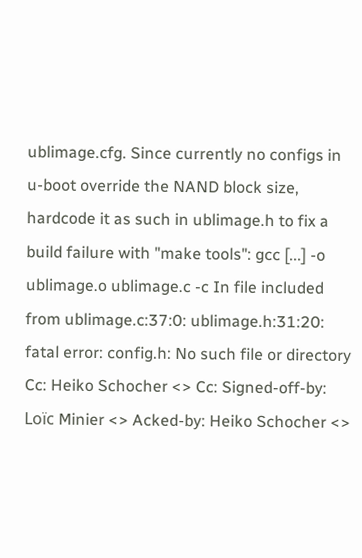ublimage.cfg. Since currently no configs in u-boot override the NAND block size, hardcode it as such in ublimage.h to fix a build failure with "make tools": gcc [...] -o ublimage.o ublimage.c -c In file included from ublimage.c:37:0: ublimage.h:31:20: fatal error: config.h: No such file or directory Cc: Heiko Schocher <> Cc: Signed-off-by: Loïc Minier <> Acked-by: Heiko Schocher <>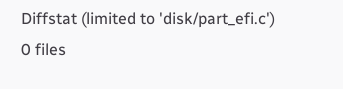Diffstat (limited to 'disk/part_efi.c')
0 files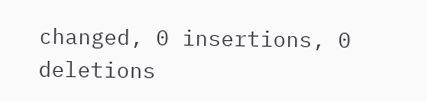changed, 0 insertions, 0 deletions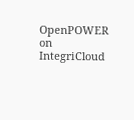OpenPOWER on IntegriCloud